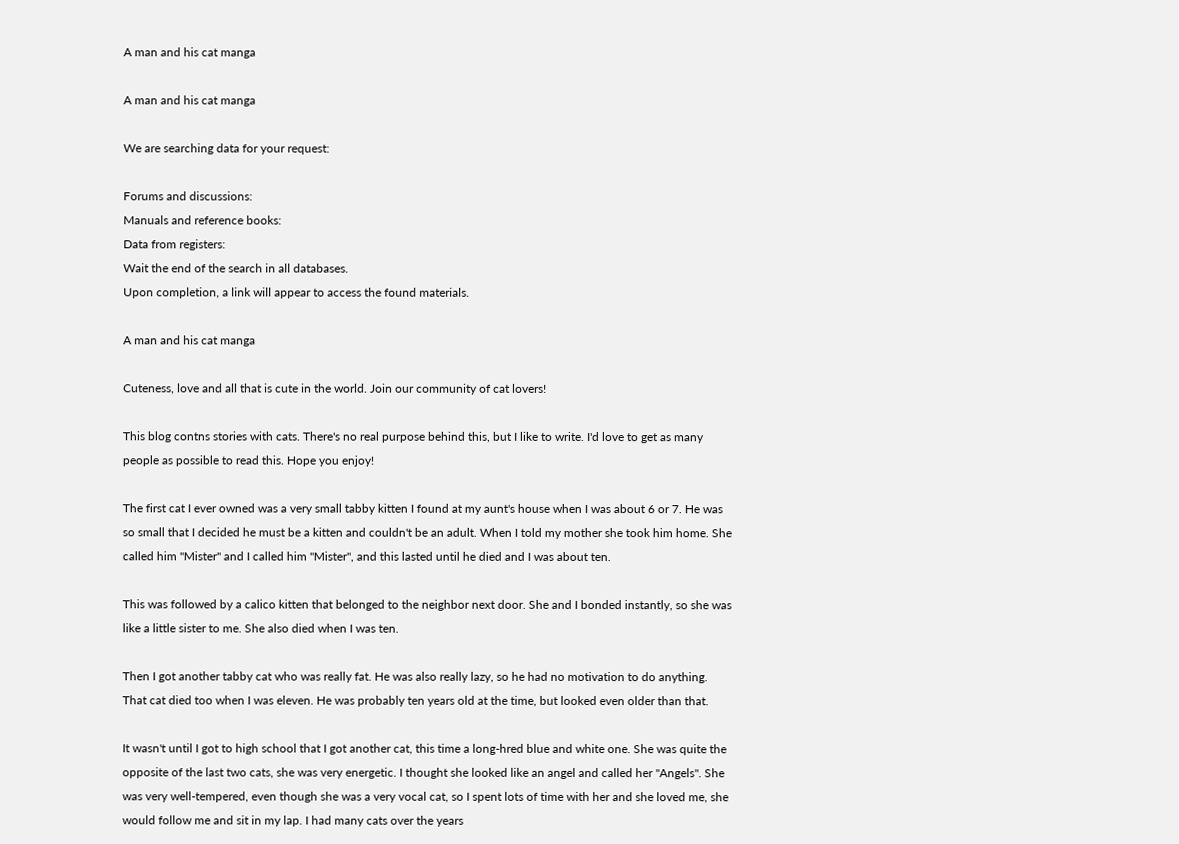A man and his cat manga

A man and his cat manga

We are searching data for your request:

Forums and discussions:
Manuals and reference books:
Data from registers:
Wait the end of the search in all databases.
Upon completion, a link will appear to access the found materials.

A man and his cat manga

Cuteness, love and all that is cute in the world. Join our community of cat lovers!

This blog contns stories with cats. There's no real purpose behind this, but I like to write. I'd love to get as many people as possible to read this. Hope you enjoy!

The first cat I ever owned was a very small tabby kitten I found at my aunt's house when I was about 6 or 7. He was so small that I decided he must be a kitten and couldn't be an adult. When I told my mother she took him home. She called him "Mister" and I called him "Mister", and this lasted until he died and I was about ten.

This was followed by a calico kitten that belonged to the neighbor next door. She and I bonded instantly, so she was like a little sister to me. She also died when I was ten.

Then I got another tabby cat who was really fat. He was also really lazy, so he had no motivation to do anything. That cat died too when I was eleven. He was probably ten years old at the time, but looked even older than that.

It wasn't until I got to high school that I got another cat, this time a long-hred blue and white one. She was quite the opposite of the last two cats, she was very energetic. I thought she looked like an angel and called her "Angels". She was very well-tempered, even though she was a very vocal cat, so I spent lots of time with her and she loved me, she would follow me and sit in my lap. I had many cats over the years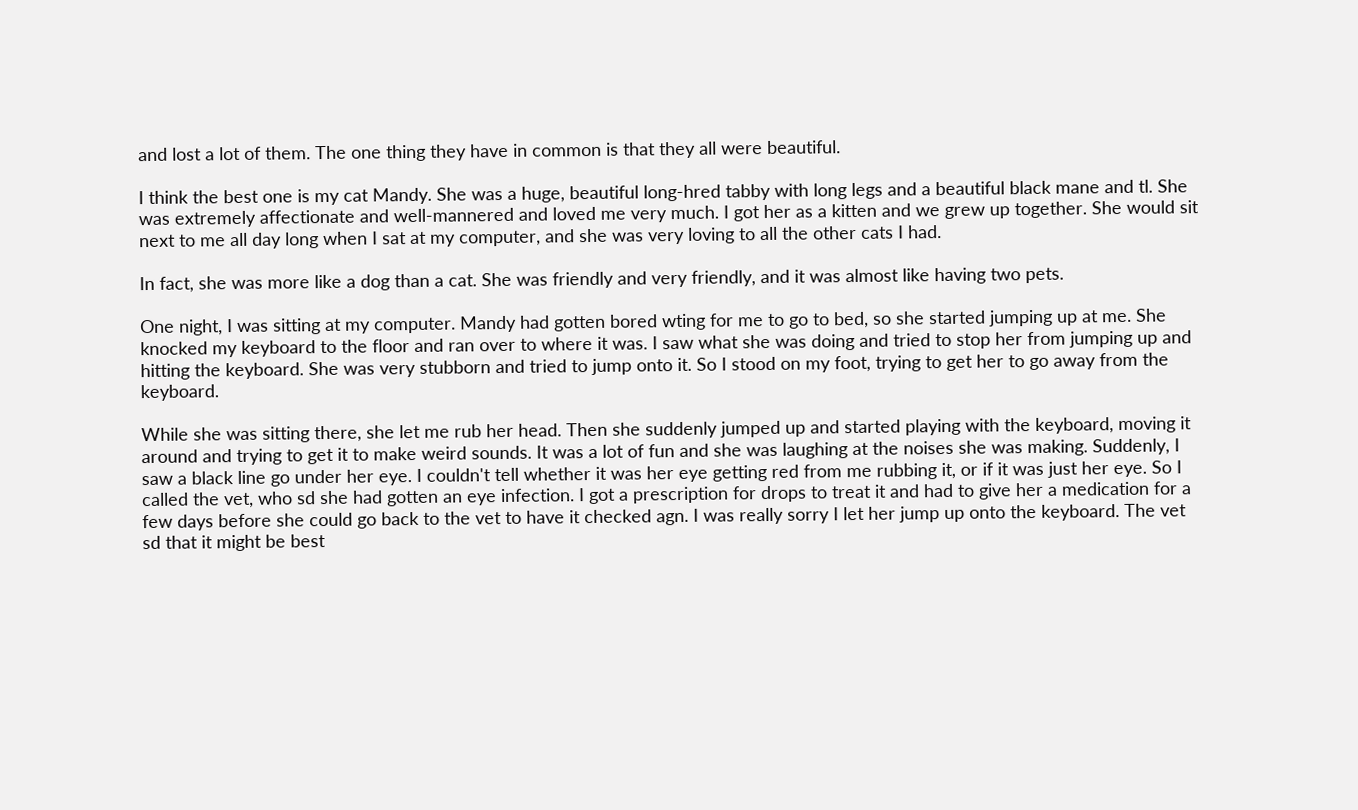and lost a lot of them. The one thing they have in common is that they all were beautiful.

I think the best one is my cat Mandy. She was a huge, beautiful long-hred tabby with long legs and a beautiful black mane and tl. She was extremely affectionate and well-mannered and loved me very much. I got her as a kitten and we grew up together. She would sit next to me all day long when I sat at my computer, and she was very loving to all the other cats I had.

In fact, she was more like a dog than a cat. She was friendly and very friendly, and it was almost like having two pets.

One night, I was sitting at my computer. Mandy had gotten bored wting for me to go to bed, so she started jumping up at me. She knocked my keyboard to the floor and ran over to where it was. I saw what she was doing and tried to stop her from jumping up and hitting the keyboard. She was very stubborn and tried to jump onto it. So I stood on my foot, trying to get her to go away from the keyboard.

While she was sitting there, she let me rub her head. Then she suddenly jumped up and started playing with the keyboard, moving it around and trying to get it to make weird sounds. It was a lot of fun and she was laughing at the noises she was making. Suddenly, I saw a black line go under her eye. I couldn't tell whether it was her eye getting red from me rubbing it, or if it was just her eye. So I called the vet, who sd she had gotten an eye infection. I got a prescription for drops to treat it and had to give her a medication for a few days before she could go back to the vet to have it checked agn. I was really sorry I let her jump up onto the keyboard. The vet sd that it might be best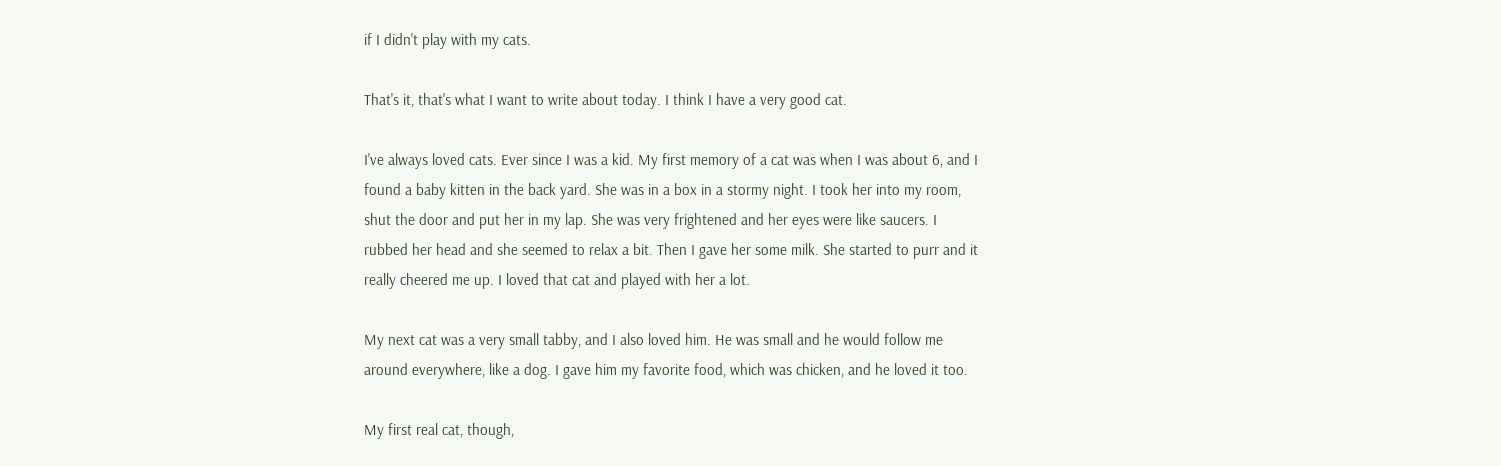if I didn't play with my cats.

That's it, that's what I want to write about today. I think I have a very good cat.

I've always loved cats. Ever since I was a kid. My first memory of a cat was when I was about 6, and I found a baby kitten in the back yard. She was in a box in a stormy night. I took her into my room, shut the door and put her in my lap. She was very frightened and her eyes were like saucers. I rubbed her head and she seemed to relax a bit. Then I gave her some milk. She started to purr and it really cheered me up. I loved that cat and played with her a lot.

My next cat was a very small tabby, and I also loved him. He was small and he would follow me around everywhere, like a dog. I gave him my favorite food, which was chicken, and he loved it too.

My first real cat, though,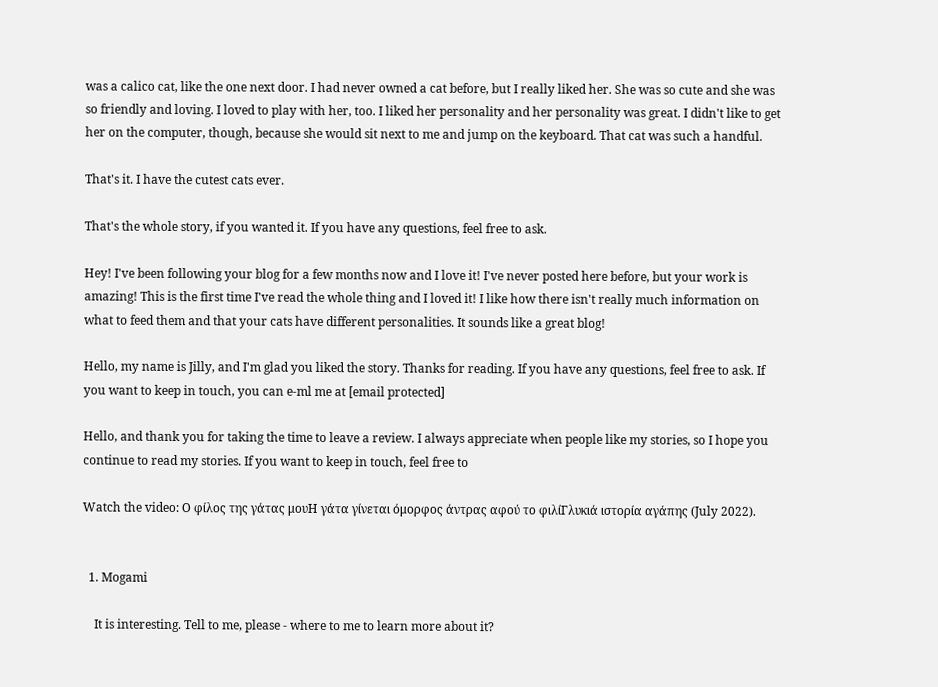was a calico cat, like the one next door. I had never owned a cat before, but I really liked her. She was so cute and she was so friendly and loving. I loved to play with her, too. I liked her personality and her personality was great. I didn't like to get her on the computer, though, because she would sit next to me and jump on the keyboard. That cat was such a handful.

That's it. I have the cutest cats ever.

That's the whole story, if you wanted it. If you have any questions, feel free to ask.

Hey! I've been following your blog for a few months now and I love it! I've never posted here before, but your work is amazing! This is the first time I've read the whole thing and I loved it! I like how there isn't really much information on what to feed them and that your cats have different personalities. It sounds like a great blog!

Hello, my name is Jilly, and I'm glad you liked the story. Thanks for reading. If you have any questions, feel free to ask. If you want to keep in touch, you can e-ml me at [email protected]

Hello, and thank you for taking the time to leave a review. I always appreciate when people like my stories, so I hope you continue to read my stories. If you want to keep in touch, feel free to

Watch the video: Ο φίλος της γάτας μουΗ γάτα γίνεται όμορφος άντρας αφού το φιλίΓλυκιά ιστορία αγάπης (July 2022).


  1. Mogami

    It is interesting. Tell to me, please - where to me to learn more about it?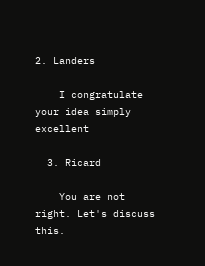2. Landers

    I congratulate your idea simply excellent

  3. Ricard

    You are not right. Let's discuss this.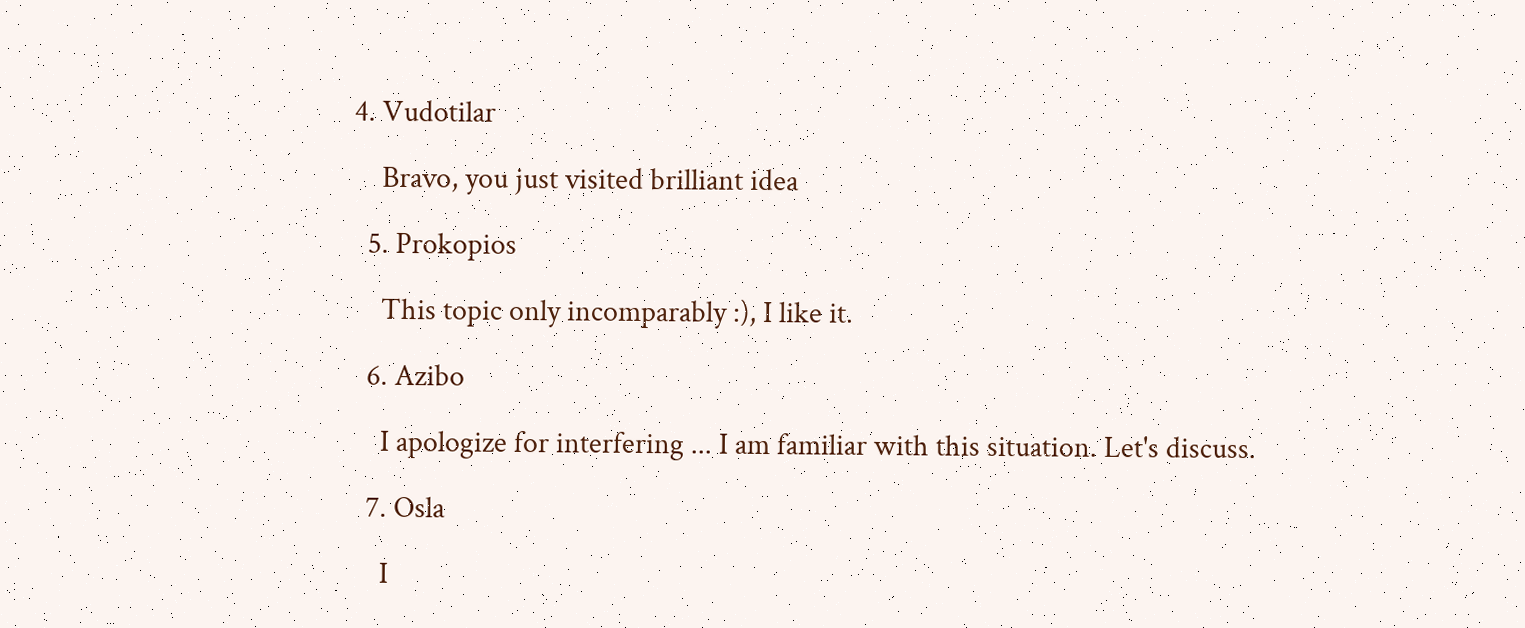4. Vudotilar

    Bravo, you just visited brilliant idea

  5. Prokopios

    This topic only incomparably :), I like it.

  6. Azibo

    I apologize for interfering ... I am familiar with this situation. Let's discuss.

  7. Osla

    I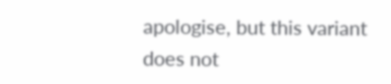apologise, but this variant does not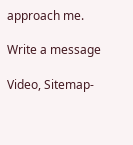approach me.

Write a message

Video, Sitemap-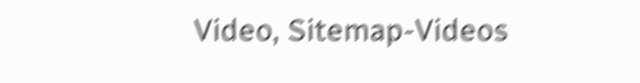Video, Sitemap-Videos